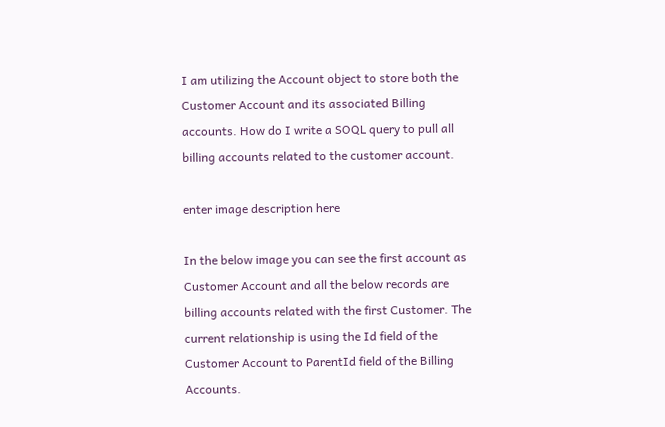I am utilizing the Account object to store both the Customer Account and its associated Billing accounts. How do I write a SOQL query to pull all billing accounts related to the customer account.

enter image description here

In the below image you can see the first account as Customer Account and all the below records are billing accounts related with the first Customer. The current relationship is using the Id field of the Customer Account to ParentId field of the Billing Accounts.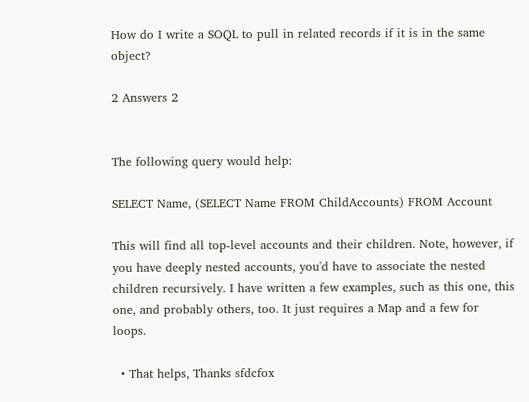How do I write a SOQL to pull in related records if it is in the same object?

2 Answers 2


The following query would help:

SELECT Name, (SELECT Name FROM ChildAccounts) FROM Account

This will find all top-level accounts and their children. Note, however, if you have deeply nested accounts, you'd have to associate the nested children recursively. I have written a few examples, such as this one, this one, and probably others, too. It just requires a Map and a few for loops.

  • That helps, Thanks sfdcfox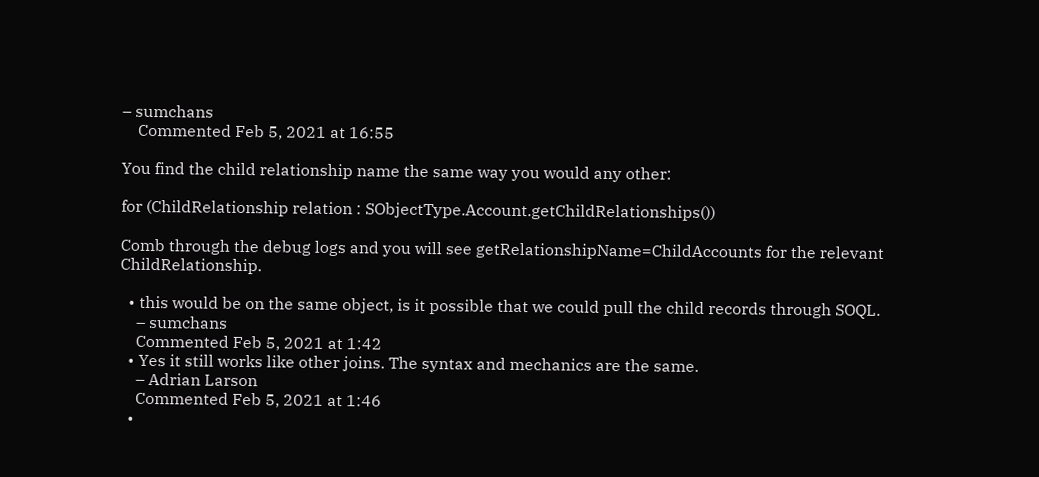– sumchans
    Commented Feb 5, 2021 at 16:55

You find the child relationship name the same way you would any other:

for (ChildRelationship relation : SObjectType.Account.getChildRelationships())

Comb through the debug logs and you will see getRelationshipName=ChildAccounts for the relevant ChildRelationship.

  • this would be on the same object, is it possible that we could pull the child records through SOQL.
    – sumchans
    Commented Feb 5, 2021 at 1:42
  • Yes it still works like other joins. The syntax and mechanics are the same.
    – Adrian Larson
    Commented Feb 5, 2021 at 1:46
  •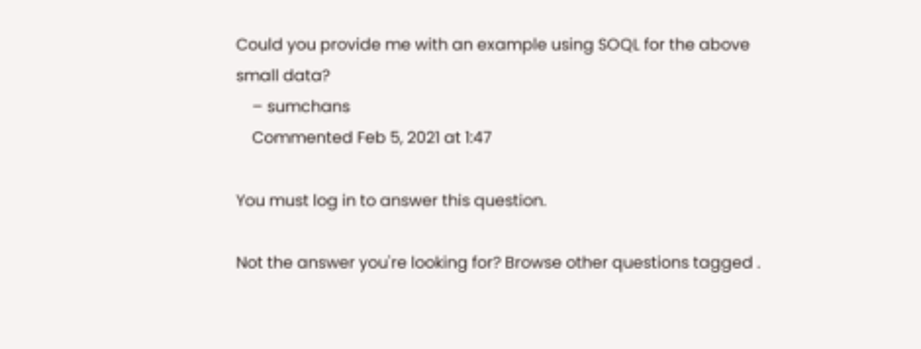Could you provide me with an example using SOQL for the above small data?
    – sumchans
    Commented Feb 5, 2021 at 1:47

You must log in to answer this question.

Not the answer you're looking for? Browse other questions tagged .